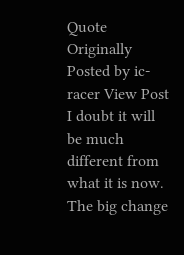Quote Originally Posted by ic-racer View Post
I doubt it will be much different from what it is now. The big change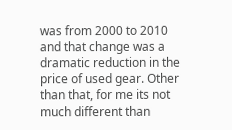was from 2000 to 2010 and that change was a dramatic reduction in the price of used gear. Other than that, for me its not much different than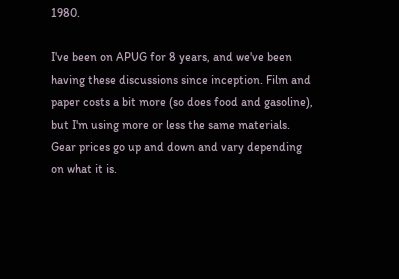1980.

I've been on APUG for 8 years, and we've been having these discussions since inception. Film and paper costs a bit more (so does food and gasoline), but I'm using more or less the same materials. Gear prices go up and down and vary depending on what it is.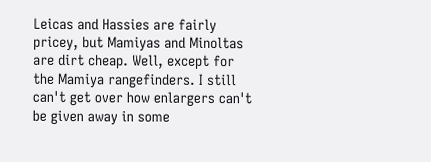Leicas and Hassies are fairly pricey, but Mamiyas and Minoltas are dirt cheap. Well, except for the Mamiya rangefinders. I still can't get over how enlargers can't be given away in some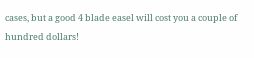cases, but a good 4 blade easel will cost you a couple of hundred dollars!